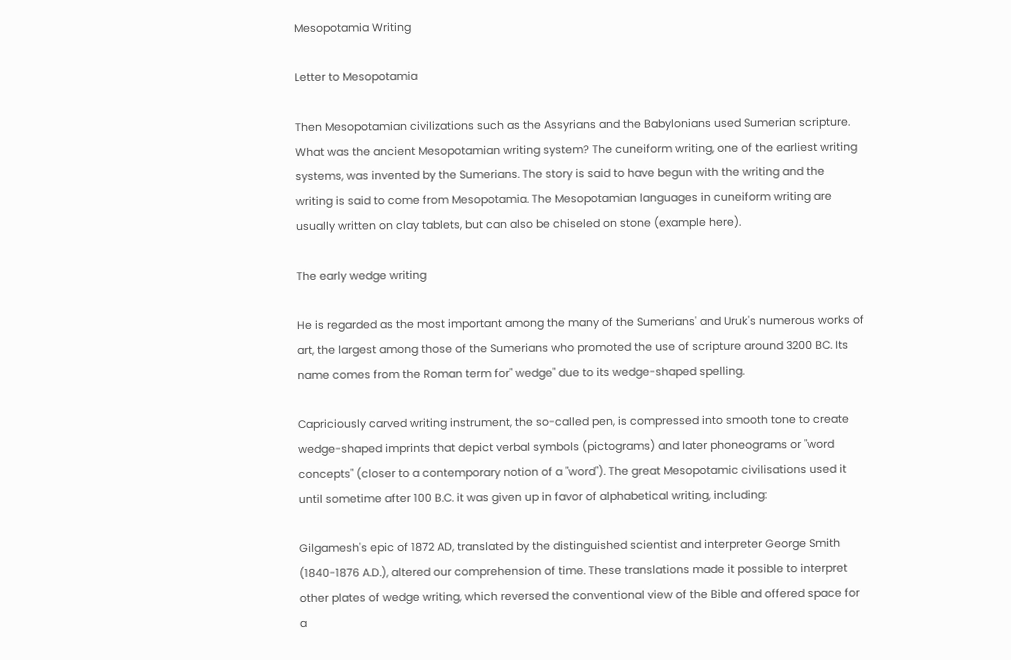Mesopotamia Writing

Letter to Mesopotamia

Then Mesopotamian civilizations such as the Assyrians and the Babylonians used Sumerian scripture. What was the ancient Mesopotamian writing system? The cuneiform writing, one of the earliest writing systems, was invented by the Sumerians. The story is said to have begun with the writing and the writing is said to come from Mesopotamia. The Mesopotamian languages in cuneiform writing are usually written on clay tablets, but can also be chiseled on stone (example here).

The early wedge writing

He is regarded as the most important among the many of the Sumerians' and Uruk's numerous works of art, the largest among those of the Sumerians who promoted the use of scripture around 3200 BC. Its name comes from the Roman term for" wedge" due to its wedge-shaped spelling.

Capriciously carved writing instrument, the so-called pen, is compressed into smooth tone to create wedge-shaped imprints that depict verbal symbols (pictograms) and later phoneograms or "word concepts" (closer to a contemporary notion of a "word"). The great Mesopotamic civilisations used it until sometime after 100 B.C. it was given up in favor of alphabetical writing, including:

Gilgamesh's epic of 1872 AD, translated by the distinguished scientist and interpreter George Smith (1840-1876 A.D.), altered our comprehension of time. These translations made it possible to interpret other plates of wedge writing, which reversed the conventional view of the Bible and offered space for a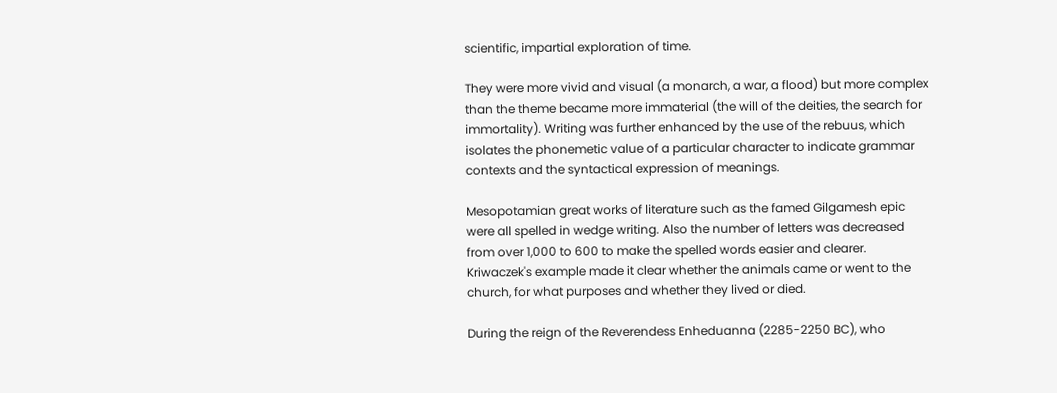scientific, impartial exploration of time.

They were more vivid and visual (a monarch, a war, a flood) but more complex than the theme became more immaterial (the will of the deities, the search for immortality). Writing was further enhanced by the use of the rebuus, which isolates the phonemetic value of a particular character to indicate grammar contexts and the syntactical expression of meanings.

Mesopotamian great works of literature such as the famed Gilgamesh epic were all spelled in wedge writing. Also the number of letters was decreased from over 1,000 to 600 to make the spelled words easier and clearer. Kriwaczek's example made it clear whether the animals came or went to the church, for what purposes and whether they lived or died.

During the reign of the Reverendess Enheduanna (2285-2250 BC), who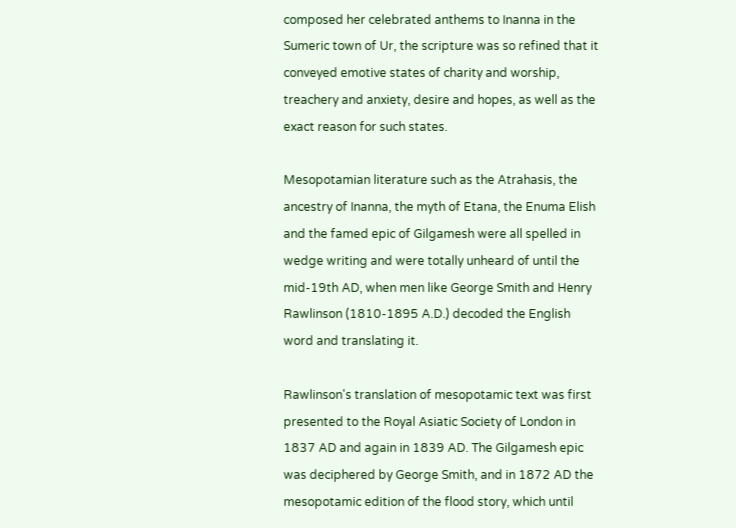composed her celebrated anthems to Inanna in the Sumeric town of Ur, the scripture was so refined that it conveyed emotive states of charity and worship, treachery and anxiety, desire and hopes, as well as the exact reason for such states.

Mesopotamian literature such as the Atrahasis, the ancestry of Inanna, the myth of Etana, the Enuma Elish and the famed epic of Gilgamesh were all spelled in wedge writing and were totally unheard of until the mid-19th AD, when men like George Smith and Henry Rawlinson (1810-1895 A.D.) decoded the English word and translating it.

Rawlinson's translation of mesopotamic text was first presented to the Royal Asiatic Society of London in 1837 AD and again in 1839 AD. The Gilgamesh epic was deciphered by George Smith, and in 1872 AD the mesopotamic edition of the flood story, which until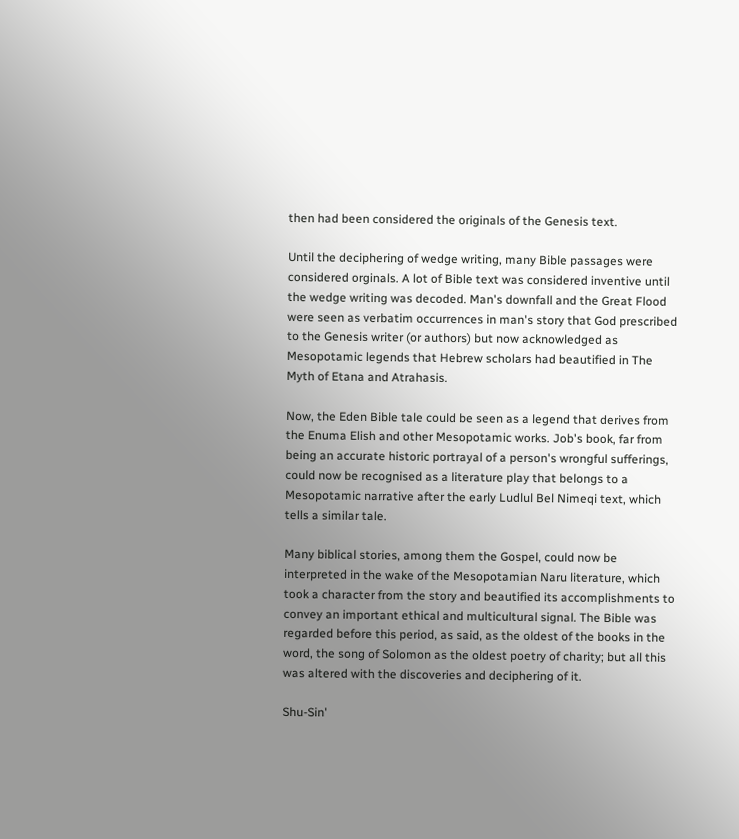then had been considered the originals of the Genesis text.

Until the deciphering of wedge writing, many Bible passages were considered orginals. A lot of Bible text was considered inventive until the wedge writing was decoded. Man's downfall and the Great Flood were seen as verbatim occurrences in man's story that God prescribed to the Genesis writer (or authors) but now acknowledged as Mesopotamic legends that Hebrew scholars had beautified in The Myth of Etana and Atrahasis.

Now, the Eden Bible tale could be seen as a legend that derives from the Enuma Elish and other Mesopotamic works. Job's book, far from being an accurate historic portrayal of a person's wrongful sufferings, could now be recognised as a literature play that belongs to a Mesopotamic narrative after the early Ludlul Bel Nimeqi text, which tells a similar tale.

Many biblical stories, among them the Gospel, could now be interpreted in the wake of the Mesopotamian Naru literature, which took a character from the story and beautified its accomplishments to convey an important ethical and multicultural signal. The Bible was regarded before this period, as said, as the oldest of the books in the word, the song of Solomon as the oldest poetry of charity; but all this was altered with the discoveries and deciphering of it.

Shu-Sin'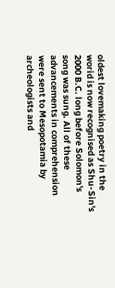oldest lovemaking poetry in the worid is now recognised as Shu-Sin's 2000 B.C. long before Solomon's song was sung. All of these advancements in comprehension were sent to Mesopotamia by archeologists and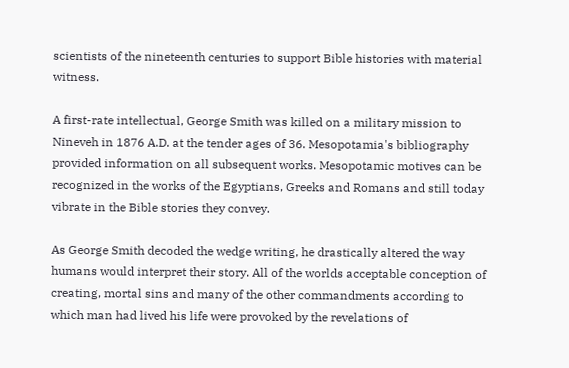scientists of the nineteenth centuries to support Bible histories with material witness.

A first-rate intellectual, George Smith was killed on a military mission to Nineveh in 1876 A.D. at the tender ages of 36. Mesopotamia's bibliography provided information on all subsequent works. Mesopotamic motives can be recognized in the works of the Egyptians, Greeks and Romans and still today vibrate in the Bible stories they convey.

As George Smith decoded the wedge writing, he drastically altered the way humans would interpret their story. All of the worlds acceptable conception of creating, mortal sins and many of the other commandments according to which man had lived his life were provoked by the revelations of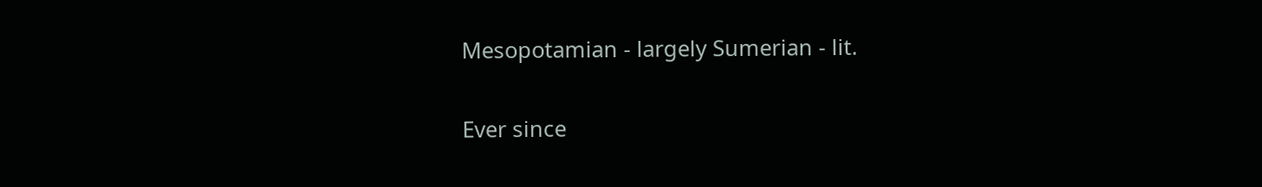Mesopotamian - largely Sumerian - lit.

Ever since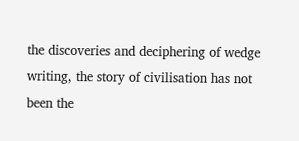the discoveries and deciphering of wedge writing, the story of civilisation has not been the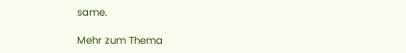same.

Mehr zum Thema